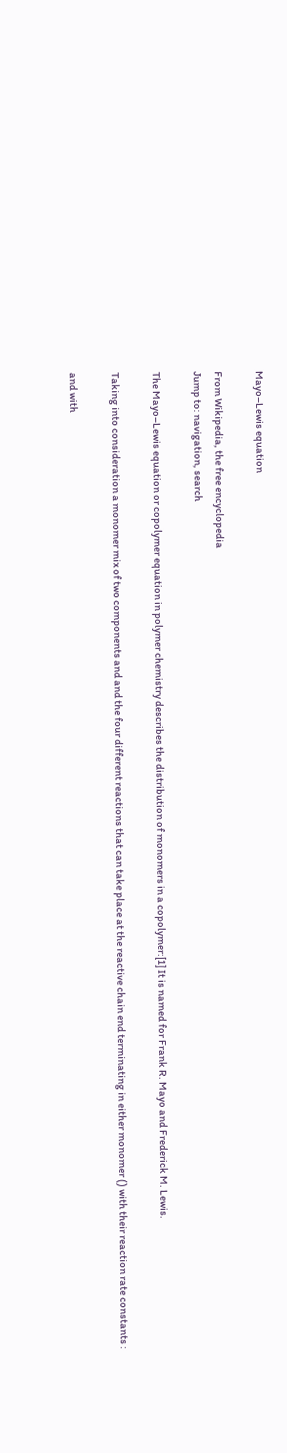Mayo–Lewis equation

From Wikipedia, the free encyclopedia
Jump to: navigation, search

The Mayo–Lewis equation or copolymer equation in polymer chemistry describes the distribution of monomers in a copolymer:[1] It is named for Frank R. Mayo and Frederick M. Lewis.

Taking into consideration a monomer mix of two components and and the four different reactions that can take place at the reactive chain end terminating in either monomer () with their reaction rate constants :

and with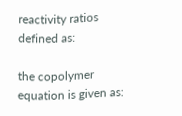reactivity ratios defined as:

the copolymer equation is given as: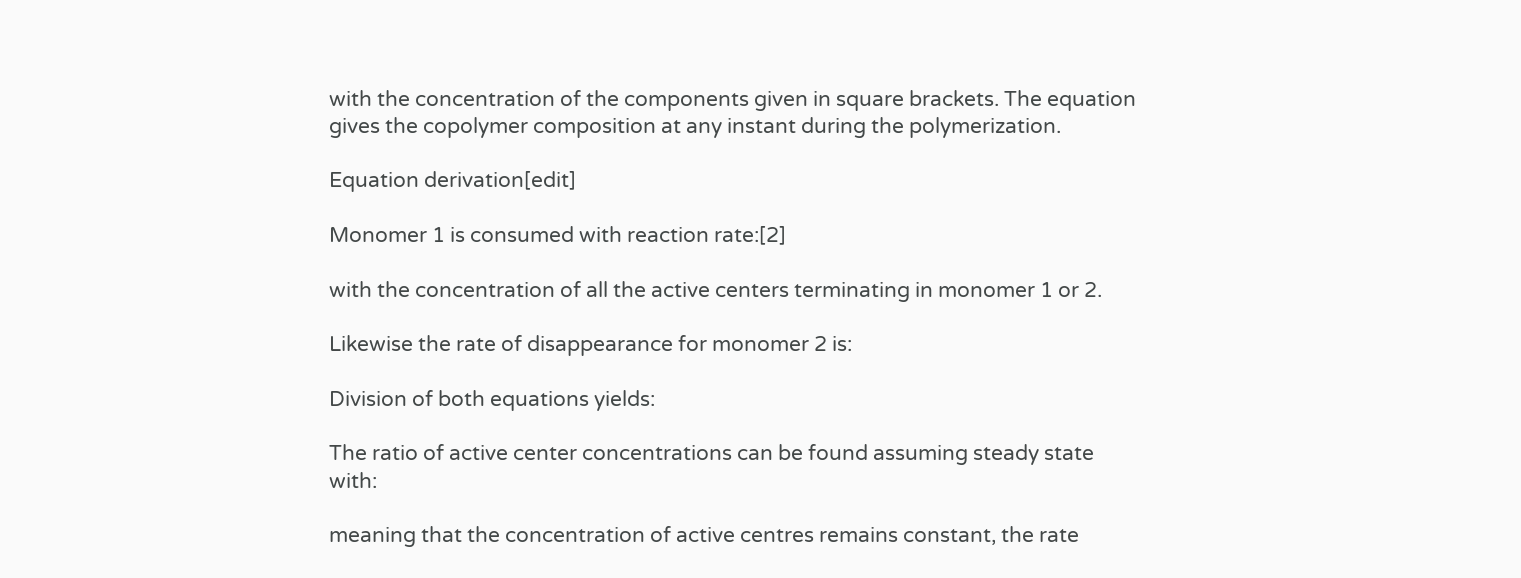with the concentration of the components given in square brackets. The equation gives the copolymer composition at any instant during the polymerization.

Equation derivation[edit]

Monomer 1 is consumed with reaction rate:[2]

with the concentration of all the active centers terminating in monomer 1 or 2.

Likewise the rate of disappearance for monomer 2 is:

Division of both equations yields:

The ratio of active center concentrations can be found assuming steady state with:

meaning that the concentration of active centres remains constant, the rate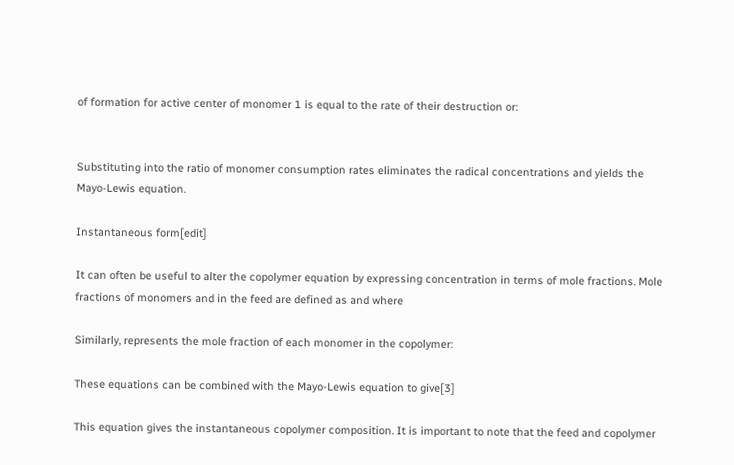of formation for active center of monomer 1 is equal to the rate of their destruction or:


Substituting into the ratio of monomer consumption rates eliminates the radical concentrations and yields the Mayo-Lewis equation.

Instantaneous form[edit]

It can often be useful to alter the copolymer equation by expressing concentration in terms of mole fractions. Mole fractions of monomers and in the feed are defined as and where

Similarly, represents the mole fraction of each monomer in the copolymer:

These equations can be combined with the Mayo-Lewis equation to give[3]

This equation gives the instantaneous copolymer composition. It is important to note that the feed and copolymer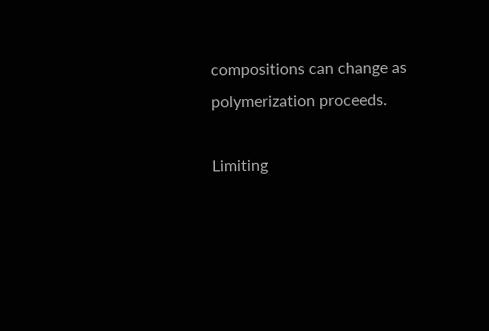compositions can change as polymerization proceeds.

Limiting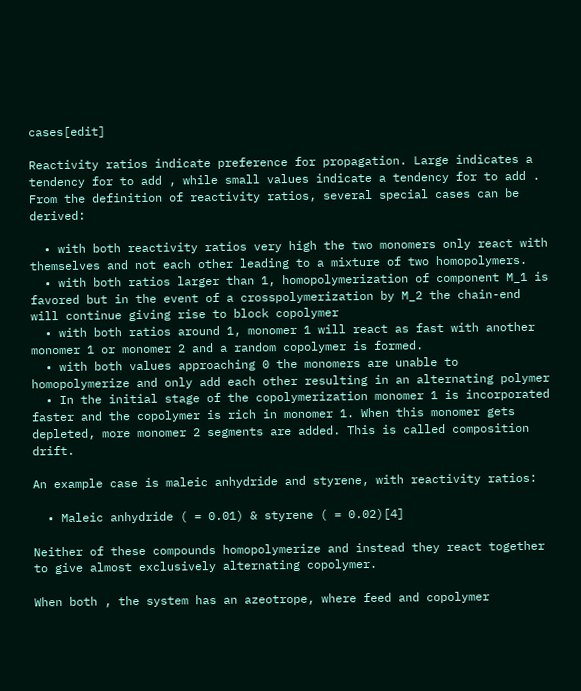cases[edit]

Reactivity ratios indicate preference for propagation. Large indicates a tendency for to add , while small values indicate a tendency for to add . From the definition of reactivity ratios, several special cases can be derived:

  • with both reactivity ratios very high the two monomers only react with themselves and not each other leading to a mixture of two homopolymers.
  • with both ratios larger than 1, homopolymerization of component M_1 is favored but in the event of a crosspolymerization by M_2 the chain-end will continue giving rise to block copolymer
  • with both ratios around 1, monomer 1 will react as fast with another monomer 1 or monomer 2 and a random copolymer is formed.
  • with both values approaching 0 the monomers are unable to homopolymerize and only add each other resulting in an alternating polymer
  • In the initial stage of the copolymerization monomer 1 is incorporated faster and the copolymer is rich in monomer 1. When this monomer gets depleted, more monomer 2 segments are added. This is called composition drift.

An example case is maleic anhydride and styrene, with reactivity ratios:

  • Maleic anhydride ( = 0.01) & styrene ( = 0.02)[4]

Neither of these compounds homopolymerize and instead they react together to give almost exclusively alternating copolymer.

When both , the system has an azeotrope, where feed and copolymer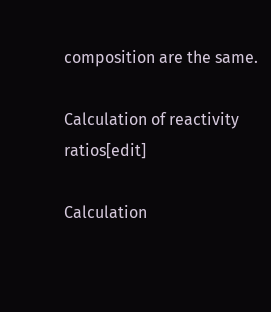composition are the same.

Calculation of reactivity ratios[edit]

Calculation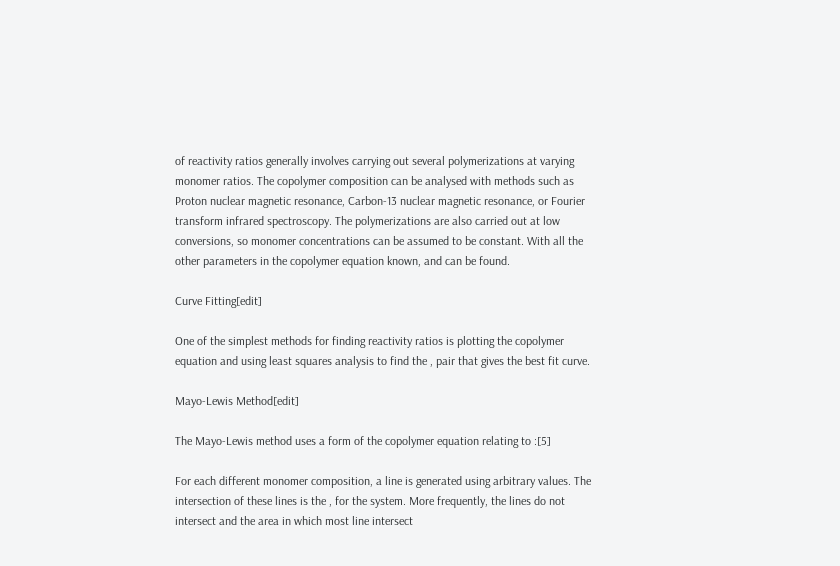of reactivity ratios generally involves carrying out several polymerizations at varying monomer ratios. The copolymer composition can be analysed with methods such as Proton nuclear magnetic resonance, Carbon-13 nuclear magnetic resonance, or Fourier transform infrared spectroscopy. The polymerizations are also carried out at low conversions, so monomer concentrations can be assumed to be constant. With all the other parameters in the copolymer equation known, and can be found.

Curve Fitting[edit]

One of the simplest methods for finding reactivity ratios is plotting the copolymer equation and using least squares analysis to find the , pair that gives the best fit curve.

Mayo-Lewis Method[edit]

The Mayo-Lewis method uses a form of the copolymer equation relating to :[5]

For each different monomer composition, a line is generated using arbitrary values. The intersection of these lines is the , for the system. More frequently, the lines do not intersect and the area in which most line intersect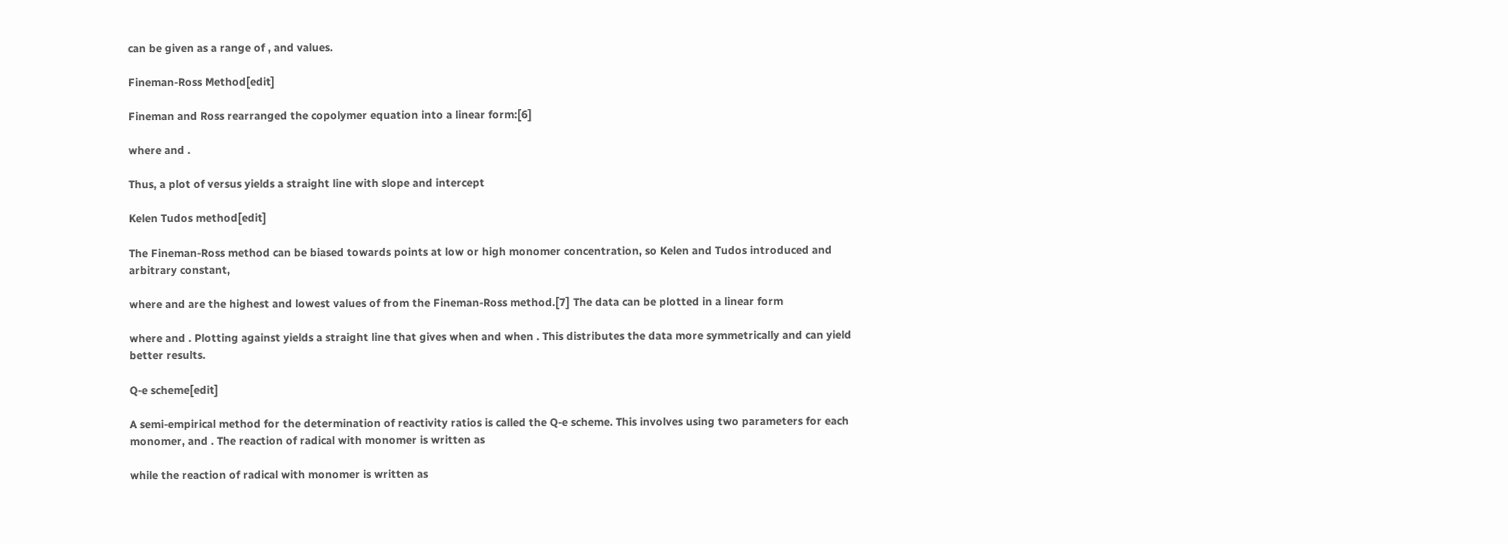can be given as a range of , and values.

Fineman-Ross Method[edit]

Fineman and Ross rearranged the copolymer equation into a linear form:[6]

where and .

Thus, a plot of versus yields a straight line with slope and intercept

Kelen Tudos method[edit]

The Fineman-Ross method can be biased towards points at low or high monomer concentration, so Kelen and Tudos introduced and arbitrary constant,

where and are the highest and lowest values of from the Fineman-Ross method.[7] The data can be plotted in a linear form

where and . Plotting against yields a straight line that gives when and when . This distributes the data more symmetrically and can yield better results.

Q-e scheme[edit]

A semi-empirical method for the determination of reactivity ratios is called the Q-e scheme. This involves using two parameters for each monomer, and . The reaction of radical with monomer is written as

while the reaction of radical with monomer is written as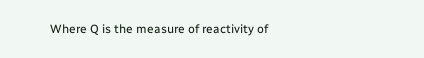Where Q is the measure of reactivity of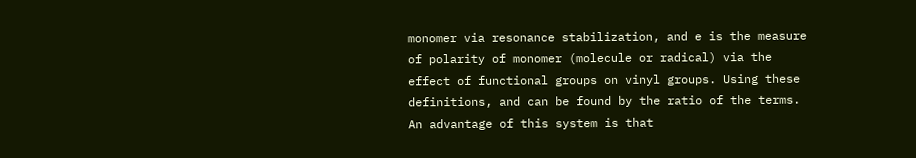monomer via resonance stabilization, and e is the measure of polarity of monomer (molecule or radical) via the effect of functional groups on vinyl groups. Using these definitions, and can be found by the ratio of the terms. An advantage of this system is that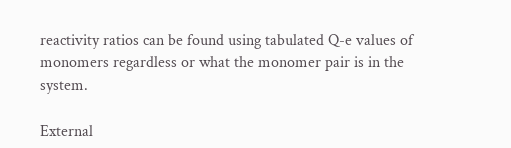reactivity ratios can be found using tabulated Q-e values of monomers regardless or what the monomer pair is in the system.

External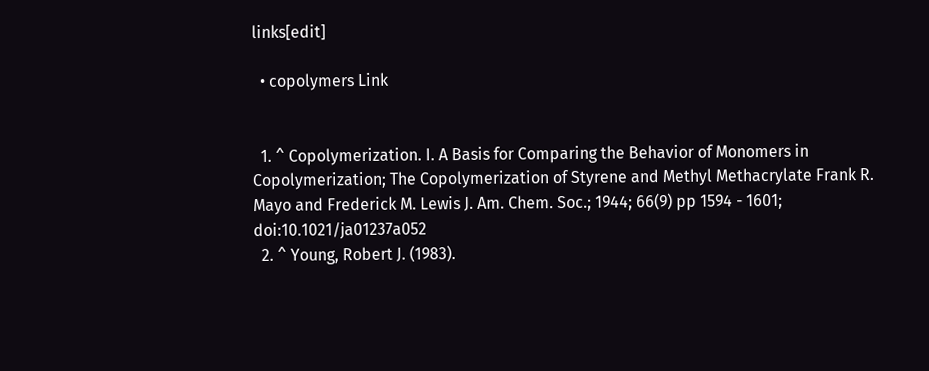links[edit]

  • copolymers Link


  1. ^ Copolymerization. I. A Basis for Comparing the Behavior of Monomers in Copolymerization; The Copolymerization of Styrene and Methyl Methacrylate Frank R. Mayo and Frederick M. Lewis J. Am. Chem. Soc.; 1944; 66(9) pp 1594 - 1601; doi:10.1021/ja01237a052
  2. ^ Young, Robert J. (1983).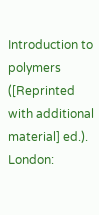Introduction to polymers ([Reprinted with additional material] ed.). London: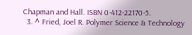Chapman and Hall. ISBN 0-412-22170-5.
  3. ^ Fried, Joel R. Polymer Science & Technology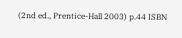(2nd ed., Prentice-Hall 2003) p.44 ISBN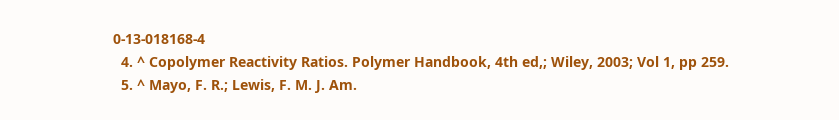0-13-018168-4
  4. ^ Copolymer Reactivity Ratios. Polymer Handbook, 4th ed,; Wiley, 2003; Vol 1, pp 259.
  5. ^ Mayo, F. R.; Lewis, F. M. J. Am.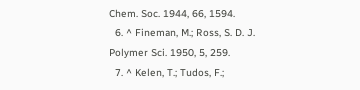Chem. Soc. 1944, 66, 1594.
  6. ^ Fineman, M.; Ross, S. D. J. Polymer Sci. 1950, 5, 259.
  7. ^ Kelen, T.; Tudos, F.;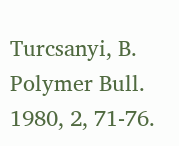Turcsanyi, B. Polymer Bull. 1980, 2, 71-76.